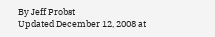By Jeff Probst
Updated December 12, 2008 at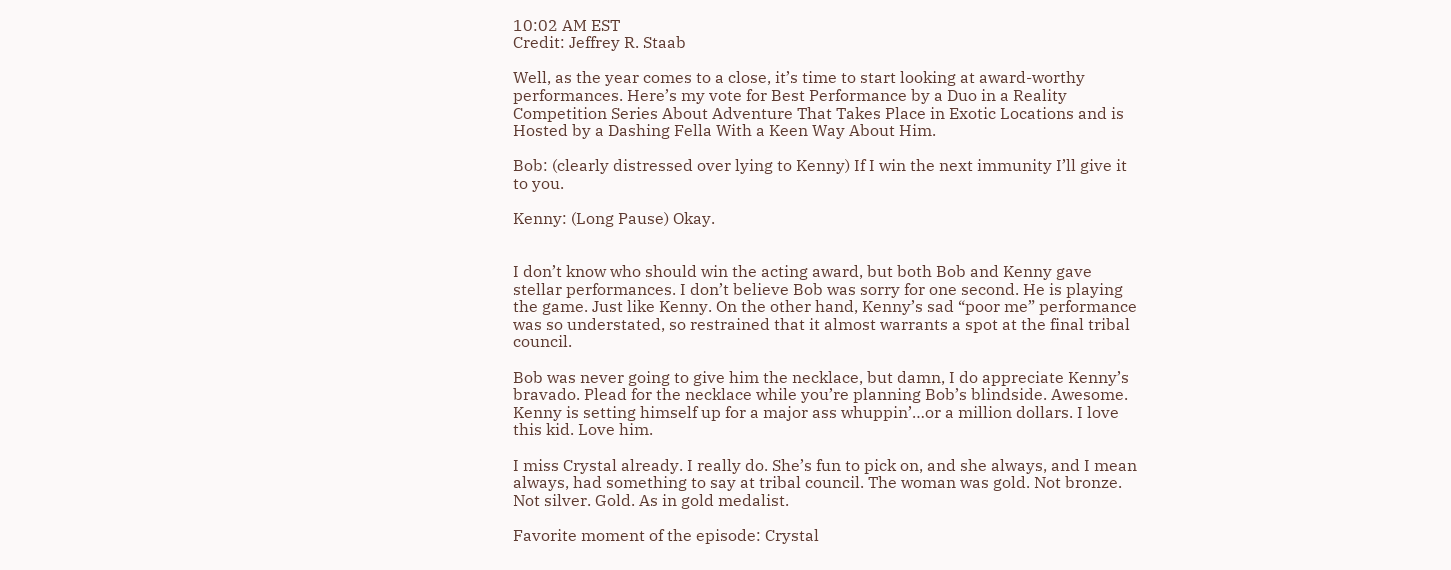10:02 AM EST
Credit: Jeffrey R. Staab

Well, as the year comes to a close, it’s time to start looking at award-worthy performances. Here’s my vote for Best Performance by a Duo in a Reality Competition Series About Adventure That Takes Place in Exotic Locations and is Hosted by a Dashing Fella With a Keen Way About Him.

Bob: (clearly distressed over lying to Kenny) If I win the next immunity I’ll give it to you.

Kenny: (Long Pause) Okay.


I don’t know who should win the acting award, but both Bob and Kenny gave stellar performances. I don’t believe Bob was sorry for one second. He is playing the game. Just like Kenny. On the other hand, Kenny’s sad “poor me” performance was so understated, so restrained that it almost warrants a spot at the final tribal council.

Bob was never going to give him the necklace, but damn, I do appreciate Kenny’s bravado. Plead for the necklace while you’re planning Bob’s blindside. Awesome. Kenny is setting himself up for a major ass whuppin’…or a million dollars. I love this kid. Love him.

I miss Crystal already. I really do. She’s fun to pick on, and she always, and I mean always, had something to say at tribal council. The woman was gold. Not bronze. Not silver. Gold. As in gold medalist.

Favorite moment of the episode: Crystal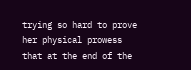trying so hard to prove her physical prowess that at the end of the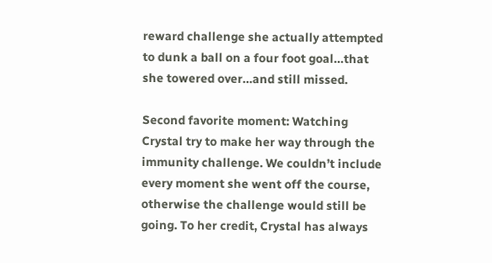reward challenge she actually attempted to dunk a ball on a four foot goal…that she towered over…and still missed.

Second favorite moment: Watching Crystal try to make her way through the immunity challenge. We couldn’t include every moment she went off the course, otherwise the challenge would still be going. To her credit, Crystal has always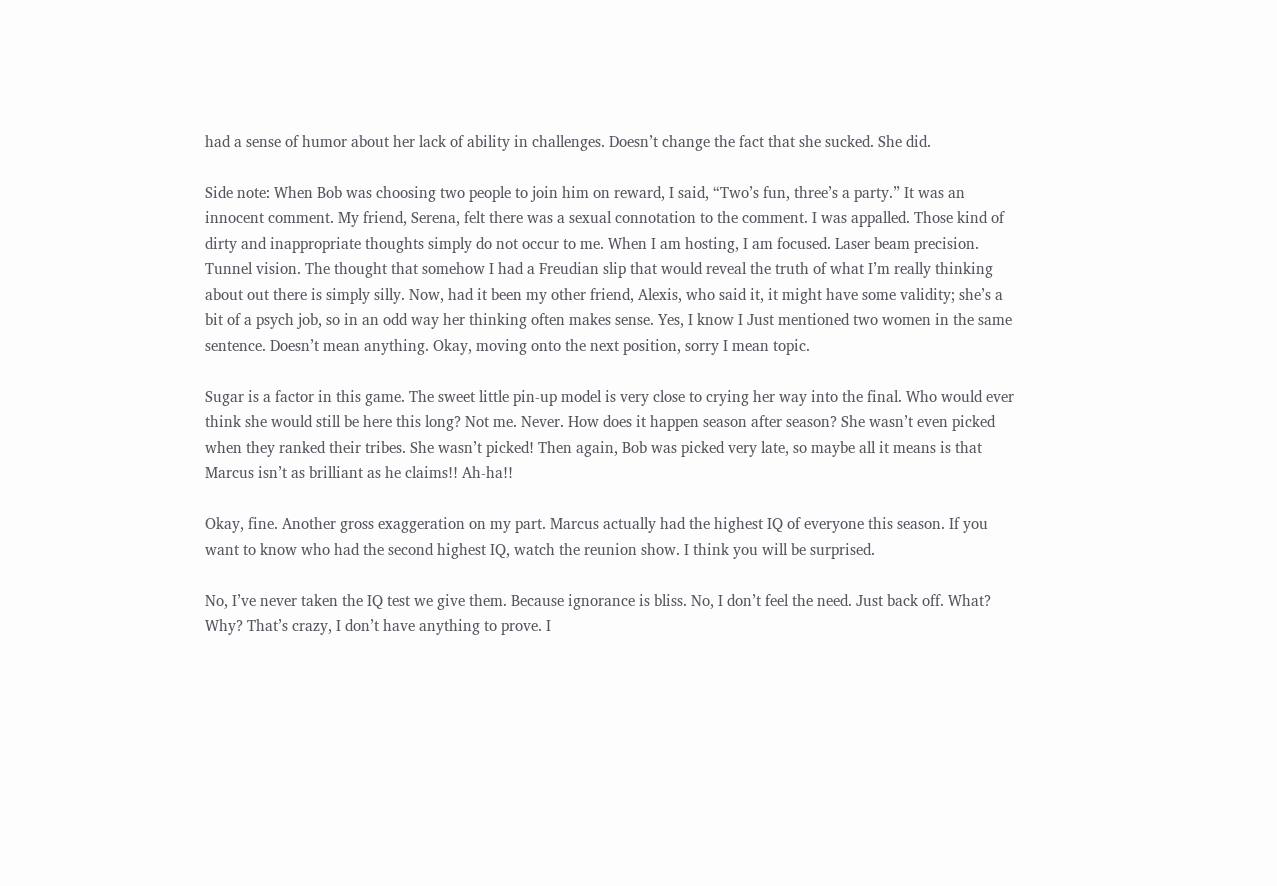had a sense of humor about her lack of ability in challenges. Doesn’t change the fact that she sucked. She did.

Side note: When Bob was choosing two people to join him on reward, I said, “Two’s fun, three’s a party.” It was an innocent comment. My friend, Serena, felt there was a sexual connotation to the comment. I was appalled. Those kind of dirty and inappropriate thoughts simply do not occur to me. When I am hosting, I am focused. Laser beam precision. Tunnel vision. The thought that somehow I had a Freudian slip that would reveal the truth of what I’m really thinking about out there is simply silly. Now, had it been my other friend, Alexis, who said it, it might have some validity; she’s a bit of a psych job, so in an odd way her thinking often makes sense. Yes, I know I Just mentioned two women in the same sentence. Doesn’t mean anything. Okay, moving onto the next position, sorry I mean topic.

Sugar is a factor in this game. The sweet little pin-up model is very close to crying her way into the final. Who would ever think she would still be here this long? Not me. Never. How does it happen season after season? She wasn’t even picked when they ranked their tribes. She wasn’t picked! Then again, Bob was picked very late, so maybe all it means is that Marcus isn’t as brilliant as he claims!! Ah-ha!!

Okay, fine. Another gross exaggeration on my part. Marcus actually had the highest IQ of everyone this season. If you want to know who had the second highest IQ, watch the reunion show. I think you will be surprised.

No, I’ve never taken the IQ test we give them. Because ignorance is bliss. No, I don’t feel the need. Just back off. What? Why? That’s crazy, I don’t have anything to prove. I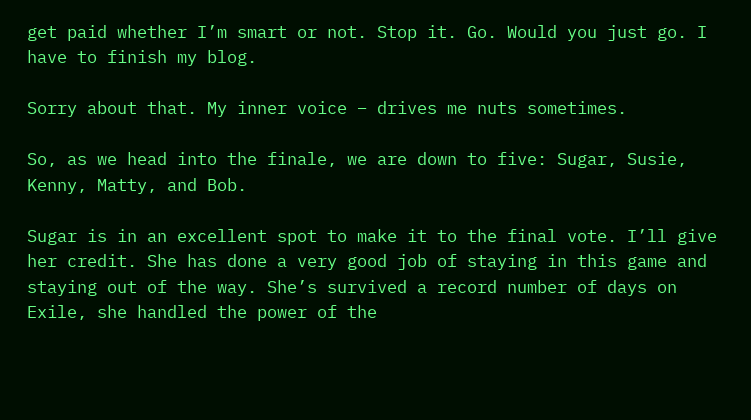get paid whether I’m smart or not. Stop it. Go. Would you just go. I have to finish my blog.

Sorry about that. My inner voice – drives me nuts sometimes.

So, as we head into the finale, we are down to five: Sugar, Susie, Kenny, Matty, and Bob.

Sugar is in an excellent spot to make it to the final vote. I’ll give her credit. She has done a very good job of staying in this game and staying out of the way. She’s survived a record number of days on Exile, she handled the power of the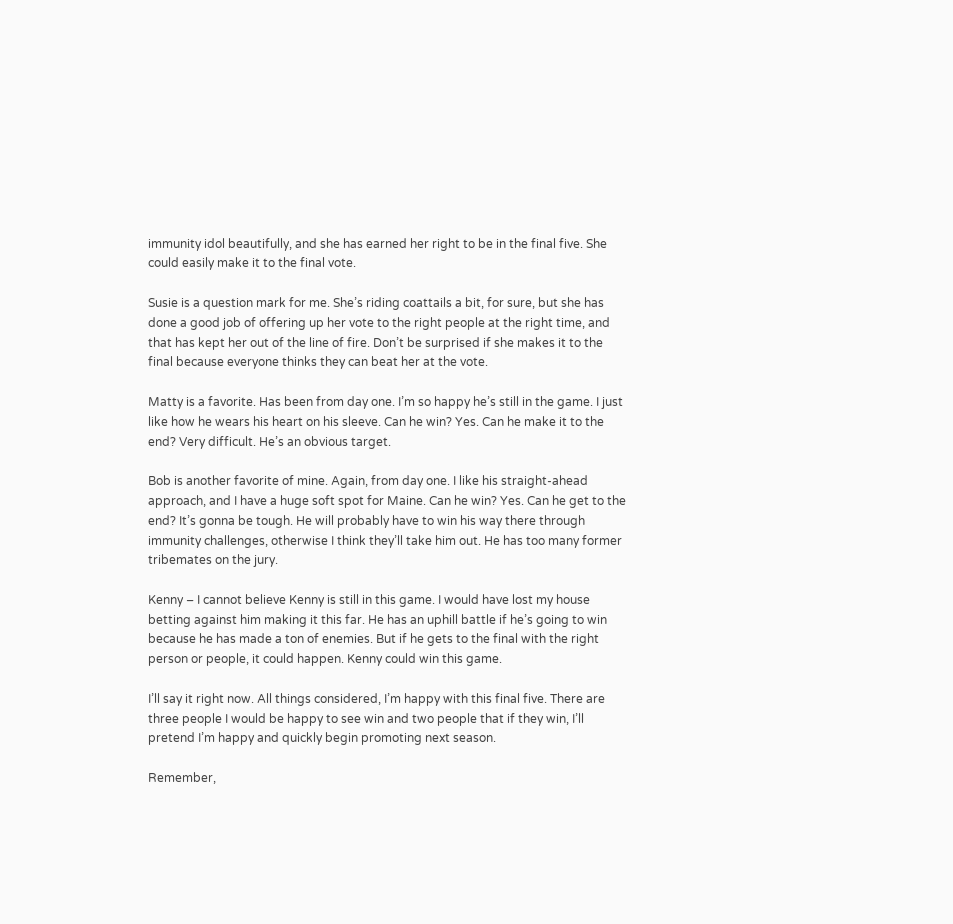immunity idol beautifully, and she has earned her right to be in the final five. She could easily make it to the final vote.

Susie is a question mark for me. She’s riding coattails a bit, for sure, but she has done a good job of offering up her vote to the right people at the right time, and that has kept her out of the line of fire. Don’t be surprised if she makes it to the final because everyone thinks they can beat her at the vote.

Matty is a favorite. Has been from day one. I’m so happy he’s still in the game. I just like how he wears his heart on his sleeve. Can he win? Yes. Can he make it to the end? Very difficult. He’s an obvious target.

Bob is another favorite of mine. Again, from day one. I like his straight-ahead approach, and I have a huge soft spot for Maine. Can he win? Yes. Can he get to the end? It’s gonna be tough. He will probably have to win his way there through immunity challenges, otherwise I think they’ll take him out. He has too many former tribemates on the jury.

Kenny – I cannot believe Kenny is still in this game. I would have lost my house betting against him making it this far. He has an uphill battle if he’s going to win because he has made a ton of enemies. But if he gets to the final with the right person or people, it could happen. Kenny could win this game.

I’ll say it right now. All things considered, I’m happy with this final five. There are three people I would be happy to see win and two people that if they win, I’ll pretend I’m happy and quickly begin promoting next season.

Remember,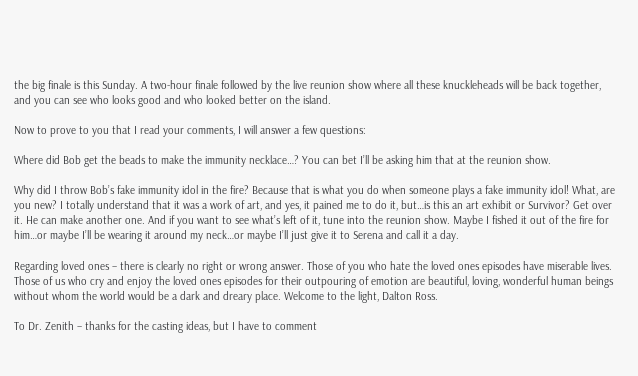the big finale is this Sunday. A two-hour finale followed by the live reunion show where all these knuckleheads will be back together, and you can see who looks good and who looked better on the island.

Now to prove to you that I read your comments, I will answer a few questions:

Where did Bob get the beads to make the immunity necklace…? You can bet I’ll be asking him that at the reunion show.

Why did I throw Bob’s fake immunity idol in the fire? Because that is what you do when someone plays a fake immunity idol! What, are you new? I totally understand that it was a work of art, and yes, it pained me to do it, but…is this an art exhibit or Survivor? Get over it. He can make another one. And if you want to see what’s left of it, tune into the reunion show. Maybe I fished it out of the fire for him…or maybe I’ll be wearing it around my neck…or maybe I’ll just give it to Serena and call it a day.

Regarding loved ones – there is clearly no right or wrong answer. Those of you who hate the loved ones episodes have miserable lives. Those of us who cry and enjoy the loved ones episodes for their outpouring of emotion are beautiful, loving, wonderful human beings without whom the world would be a dark and dreary place. Welcome to the light, Dalton Ross.

To Dr. Zenith – thanks for the casting ideas, but I have to comment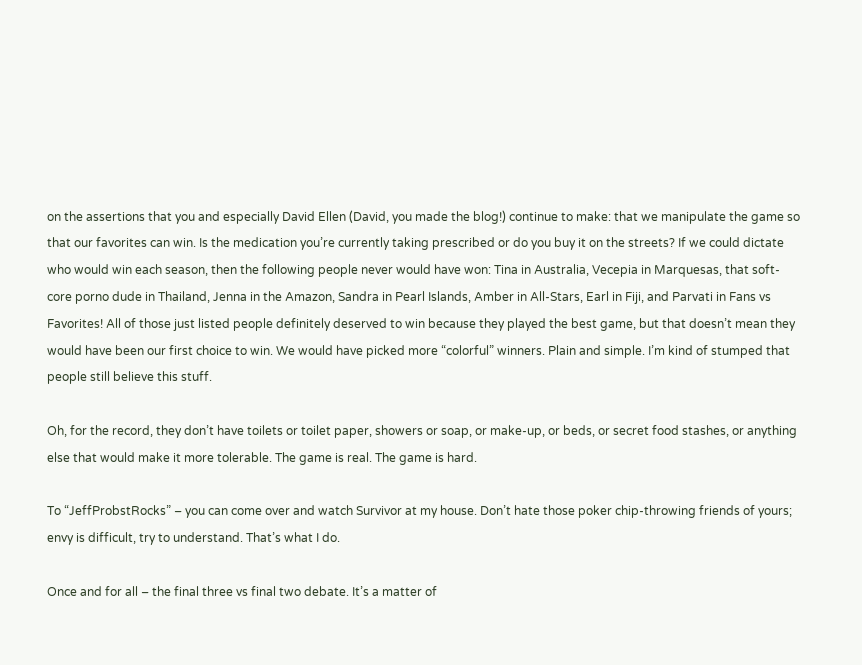on the assertions that you and especially David Ellen (David, you made the blog!) continue to make: that we manipulate the game so that our favorites can win. Is the medication you’re currently taking prescribed or do you buy it on the streets? If we could dictate who would win each season, then the following people never would have won: Tina in Australia, Vecepia in Marquesas, that soft-core porno dude in Thailand, Jenna in the Amazon, Sandra in Pearl Islands, Amber in All-Stars, Earl in Fiji, and Parvati in Fans vs Favorites! All of those just listed people definitely deserved to win because they played the best game, but that doesn’t mean they would have been our first choice to win. We would have picked more “colorful” winners. Plain and simple. I’m kind of stumped that people still believe this stuff.

Oh, for the record, they don’t have toilets or toilet paper, showers or soap, or make-up, or beds, or secret food stashes, or anything else that would make it more tolerable. The game is real. The game is hard.

To “JeffProbstRocks” – you can come over and watch Survivor at my house. Don’t hate those poker chip-throwing friends of yours; envy is difficult, try to understand. That’s what I do.

Once and for all – the final three vs final two debate. It’s a matter of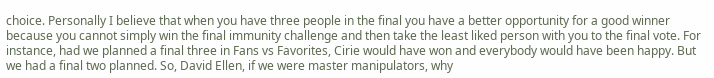choice. Personally I believe that when you have three people in the final you have a better opportunity for a good winner because you cannot simply win the final immunity challenge and then take the least liked person with you to the final vote. For instance, had we planned a final three in Fans vs Favorites, Cirie would have won and everybody would have been happy. But we had a final two planned. So, David Ellen, if we were master manipulators, why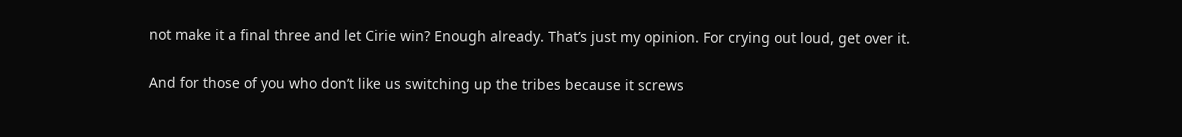not make it a final three and let Cirie win? Enough already. That’s just my opinion. For crying out loud, get over it.

And for those of you who don’t like us switching up the tribes because it screws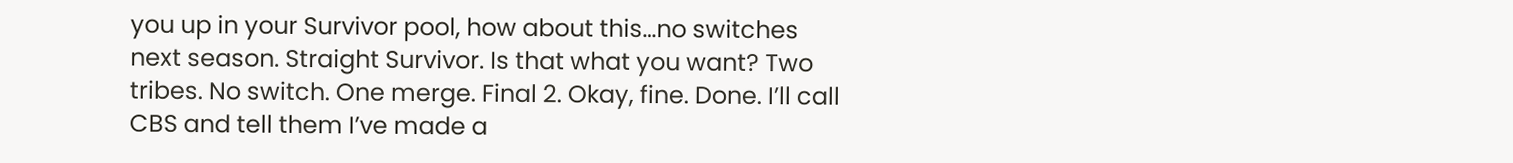you up in your Survivor pool, how about this…no switches next season. Straight Survivor. Is that what you want? Two tribes. No switch. One merge. Final 2. Okay, fine. Done. I’ll call CBS and tell them I’ve made a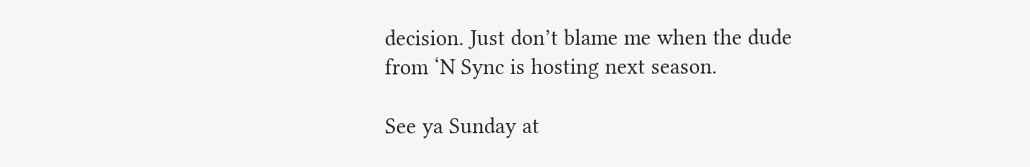decision. Just don’t blame me when the dude from ‘N Sync is hosting next season.

See ya Sunday at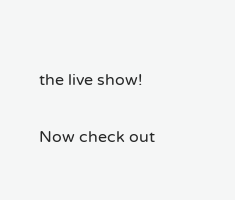the live show!

Now check out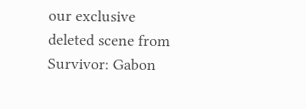our exclusive deleted scene from Survivor: Gabon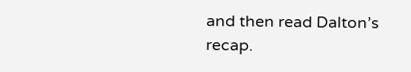and then read Dalton’s recap.